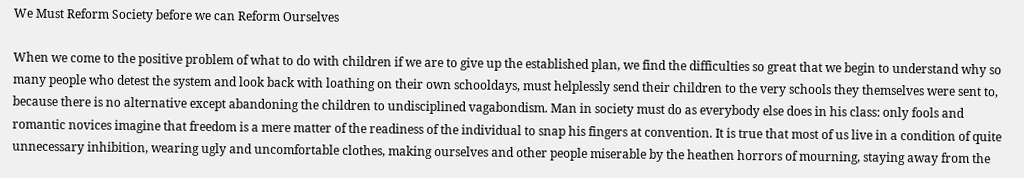We Must Reform Society before we can Reform Ourselves

When we come to the positive problem of what to do with children if we are to give up the established plan, we find the difficulties so great that we begin to understand why so many people who detest the system and look back with loathing on their own schooldays, must helplessly send their children to the very schools they themselves were sent to, because there is no alternative except abandoning the children to undisciplined vagabondism. Man in society must do as everybody else does in his class: only fools and romantic novices imagine that freedom is a mere matter of the readiness of the individual to snap his fingers at convention. It is true that most of us live in a condition of quite unnecessary inhibition, wearing ugly and uncomfortable clothes, making ourselves and other people miserable by the heathen horrors of mourning, staying away from the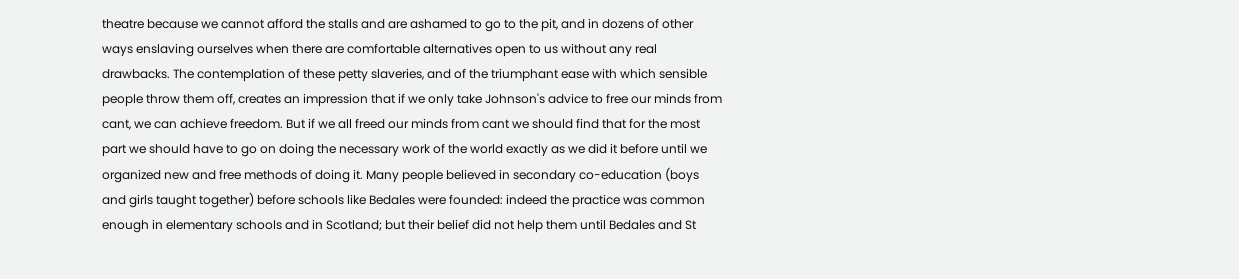theatre because we cannot afford the stalls and are ashamed to go to the pit, and in dozens of other ways enslaving ourselves when there are comfortable alternatives open to us without any real drawbacks. The contemplation of these petty slaveries, and of the triumphant ease with which sensible people throw them off, creates an impression that if we only take Johnson's advice to free our minds from cant, we can achieve freedom. But if we all freed our minds from cant we should find that for the most part we should have to go on doing the necessary work of the world exactly as we did it before until we organized new and free methods of doing it. Many people believed in secondary co-education (boys and girls taught together) before schools like Bedales were founded: indeed the practice was common enough in elementary schools and in Scotland; but their belief did not help them until Bedales and St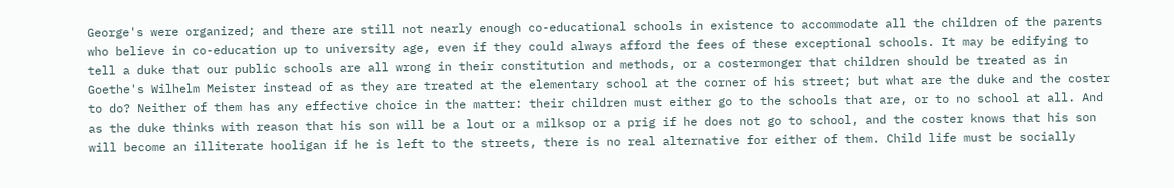George's were organized; and there are still not nearly enough co-educational schools in existence to accommodate all the children of the parents who believe in co-education up to university age, even if they could always afford the fees of these exceptional schools. It may be edifying to tell a duke that our public schools are all wrong in their constitution and methods, or a costermonger that children should be treated as in Goethe's Wilhelm Meister instead of as they are treated at the elementary school at the corner of his street; but what are the duke and the coster to do? Neither of them has any effective choice in the matter: their children must either go to the schools that are, or to no school at all. And as the duke thinks with reason that his son will be a lout or a milksop or a prig if he does not go to school, and the coster knows that his son will become an illiterate hooligan if he is left to the streets, there is no real alternative for either of them. Child life must be socially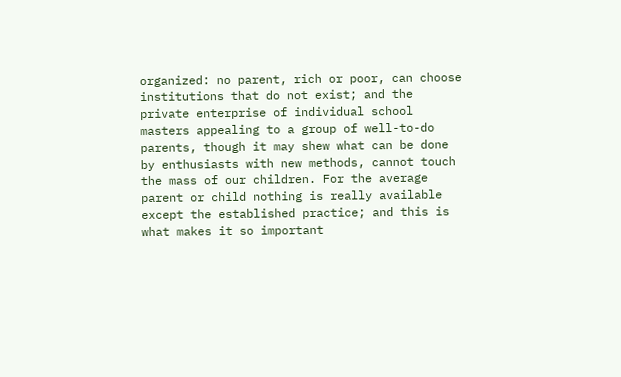organized: no parent, rich or poor, can choose institutions that do not exist; and the private enterprise of individual school masters appealing to a group of well-to-do parents, though it may shew what can be done by enthusiasts with new methods, cannot touch the mass of our children. For the average parent or child nothing is really available except the established practice; and this is what makes it so important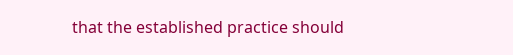that the established practice should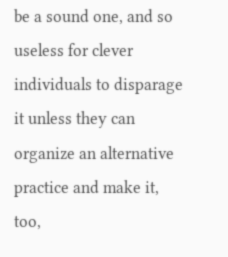be a sound one, and so useless for clever individuals to disparage it unless they can organize an alternative practice and make it, too,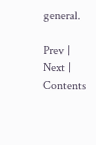general.

Prev | Next | Contents